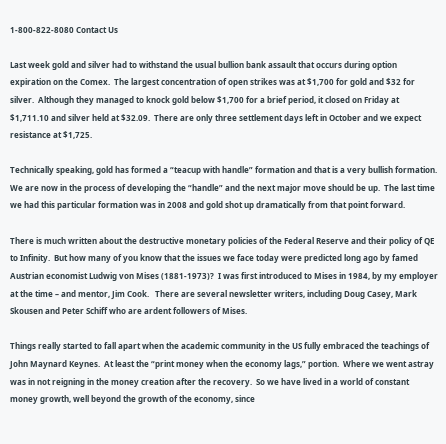1-800-822-8080 Contact Us

Last week gold and silver had to withstand the usual bullion bank assault that occurs during option expiration on the Comex.  The largest concentration of open strikes was at $1,700 for gold and $32 for silver.  Although they managed to knock gold below $1,700 for a brief period, it closed on Friday at $1,711.10 and silver held at $32.09.  There are only three settlement days left in October and we expect resistance at $1,725.

Technically speaking, gold has formed a “teacup with handle” formation and that is a very bullish formation.  We are now in the process of developing the “handle” and the next major move should be up.  The last time we had this particular formation was in 2008 and gold shot up dramatically from that point forward.

There is much written about the destructive monetary policies of the Federal Reserve and their policy of QE to Infinity.  But how many of you know that the issues we face today were predicted long ago by famed Austrian economist Ludwig von Mises (1881-1973)?  I was first introduced to Mises in 1984, by my employer at the time – and mentor, Jim Cook.   There are several newsletter writers, including Doug Casey, Mark Skousen and Peter Schiff who are ardent followers of Mises.

Things really started to fall apart when the academic community in the US fully embraced the teachings of John Maynard Keynes.  At least the “print money when the economy lags,” portion.  Where we went astray was in not reigning in the money creation after the recovery.  So we have lived in a world of constant money growth, well beyond the growth of the economy, since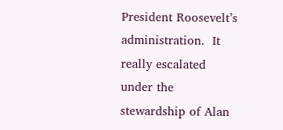President Roosevelt’s administration.  It really escalated under the stewardship of Alan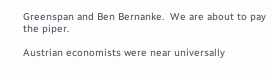Greenspan and Ben Bernanke.  We are about to pay the piper.

Austrian economists were near universally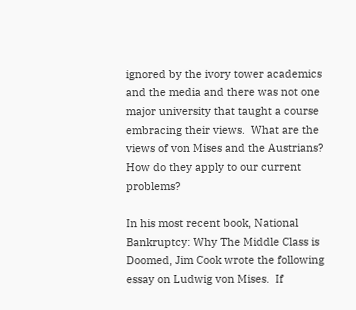ignored by the ivory tower academics and the media and there was not one major university that taught a course embracing their views.  What are the views of von Mises and the Austrians?  How do they apply to our current problems?

In his most recent book, National Bankruptcy: Why The Middle Class is Doomed, Jim Cook wrote the following essay on Ludwig von Mises.  If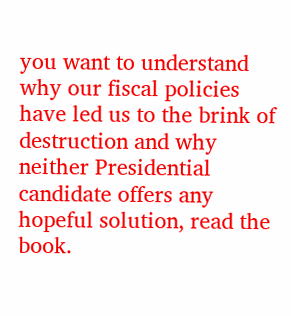you want to understand why our fiscal policies have led us to the brink of destruction and why neither Presidential candidate offers any hopeful solution, read the book.